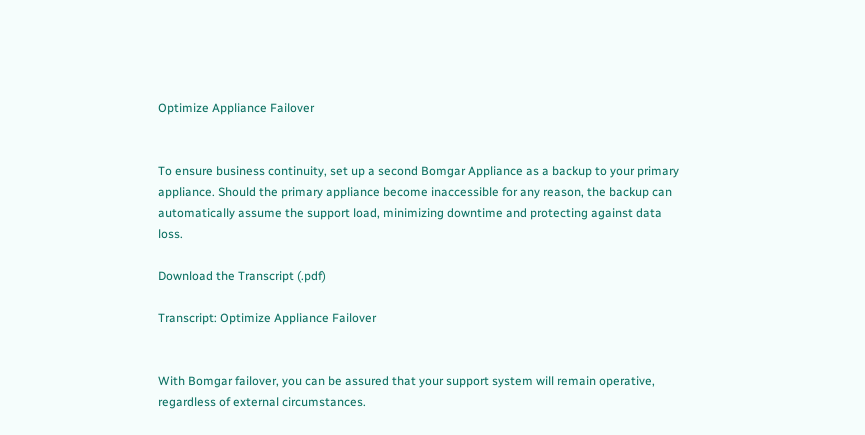Optimize Appliance Failover


To ensure business continuity, set up a second Bomgar Appliance as a backup to your primary appliance. Should the primary appliance become inaccessible for any reason, the backup can automatically assume the support load, minimizing downtime and protecting against data loss.

Download the Transcript (.pdf)

Transcript: Optimize Appliance Failover


With Bomgar failover, you can be assured that your support system will remain operative, regardless of external circumstances.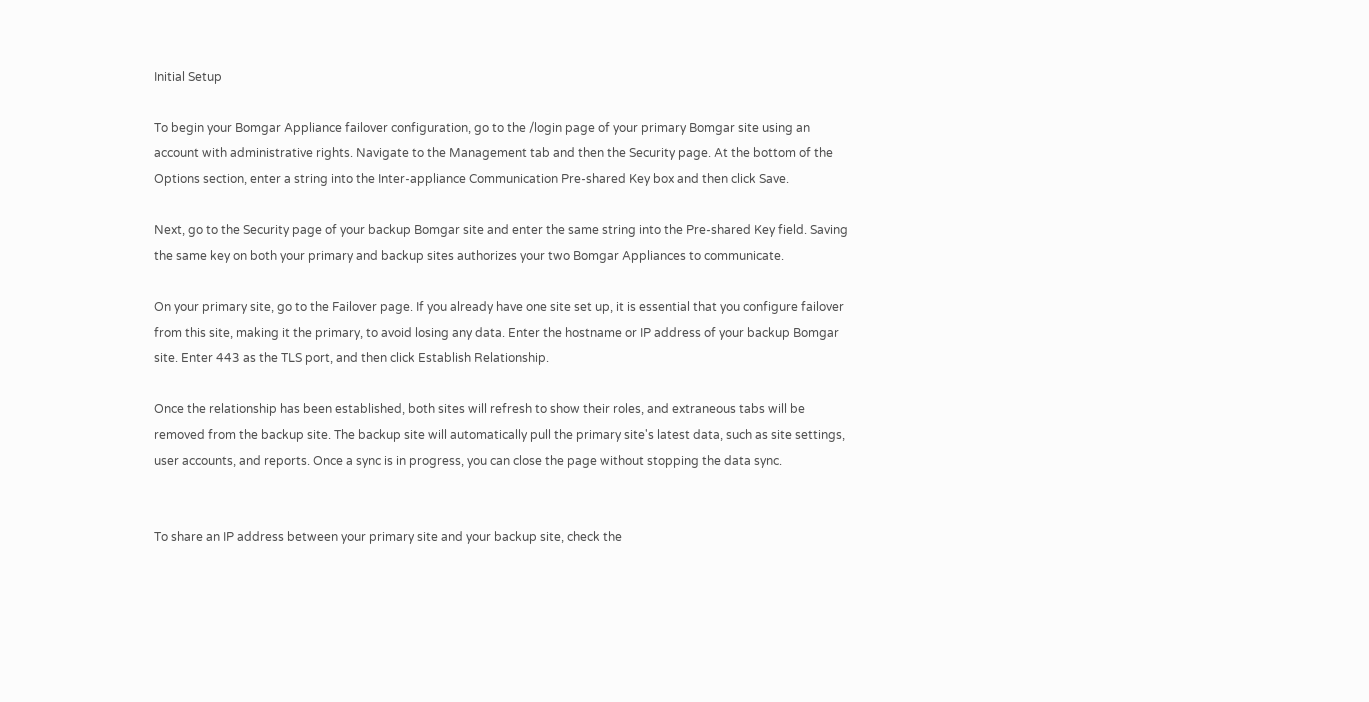Initial Setup

To begin your Bomgar Appliance failover configuration, go to the /login page of your primary Bomgar site using an account with administrative rights. Navigate to the Management tab and then the Security page. At the bottom of the Options section, enter a string into the Inter-appliance Communication Pre-shared Key box and then click Save.

Next, go to the Security page of your backup Bomgar site and enter the same string into the Pre-shared Key field. Saving the same key on both your primary and backup sites authorizes your two Bomgar Appliances to communicate.

On your primary site, go to the Failover page. If you already have one site set up, it is essential that you configure failover from this site, making it the primary, to avoid losing any data. Enter the hostname or IP address of your backup Bomgar site. Enter 443 as the TLS port, and then click Establish Relationship.

Once the relationship has been established, both sites will refresh to show their roles, and extraneous tabs will be removed from the backup site. The backup site will automatically pull the primary site's latest data, such as site settings, user accounts, and reports. Once a sync is in progress, you can close the page without stopping the data sync.


To share an IP address between your primary site and your backup site, check the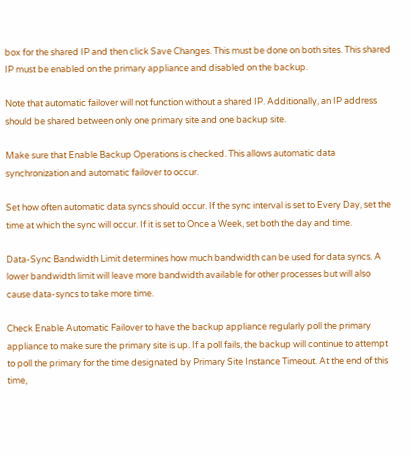box for the shared IP and then click Save Changes. This must be done on both sites. This shared IP must be enabled on the primary appliance and disabled on the backup.

Note that automatic failover will not function without a shared IP. Additionally, an IP address should be shared between only one primary site and one backup site.

Make sure that Enable Backup Operations is checked. This allows automatic data synchronization and automatic failover to occur.

Set how often automatic data syncs should occur. If the sync interval is set to Every Day, set the time at which the sync will occur. If it is set to Once a Week, set both the day and time.

Data-Sync Bandwidth Limit determines how much bandwidth can be used for data syncs. A lower bandwidth limit will leave more bandwidth available for other processes but will also cause data-syncs to take more time.

Check Enable Automatic Failover to have the backup appliance regularly poll the primary appliance to make sure the primary site is up. If a poll fails, the backup will continue to attempt to poll the primary for the time designated by Primary Site Instance Timeout. At the end of this time,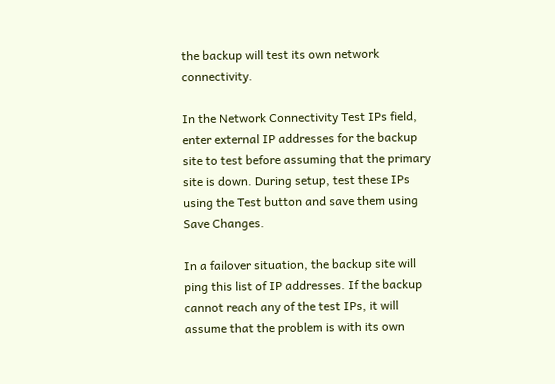the backup will test its own network connectivity.

In the Network Connectivity Test IPs field, enter external IP addresses for the backup site to test before assuming that the primary site is down. During setup, test these IPs using the Test button and save them using Save Changes.

In a failover situation, the backup site will ping this list of IP addresses. If the backup cannot reach any of the test IPs, it will assume that the problem is with its own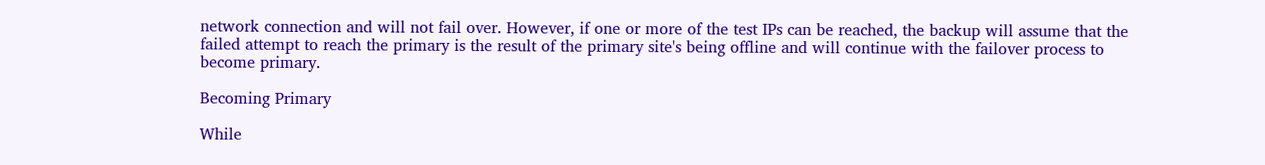network connection and will not fail over. However, if one or more of the test IPs can be reached, the backup will assume that the failed attempt to reach the primary is the result of the primary site's being offline and will continue with the failover process to become primary.

Becoming Primary

While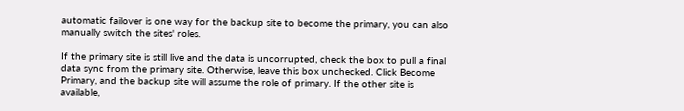automatic failover is one way for the backup site to become the primary, you can also manually switch the sites' roles.

If the primary site is still live and the data is uncorrupted, check the box to pull a final data sync from the primary site. Otherwise, leave this box unchecked. Click Become Primary, and the backup site will assume the role of primary. If the other site is available,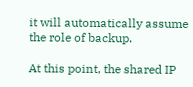it will automatically assume the role of backup.

At this point, the shared IP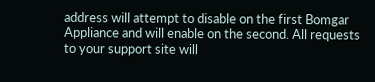address will attempt to disable on the first Bomgar Appliance and will enable on the second. All requests to your support site will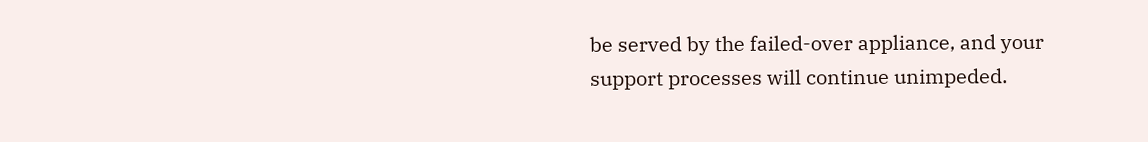be served by the failed-over appliance, and your support processes will continue unimpeded.